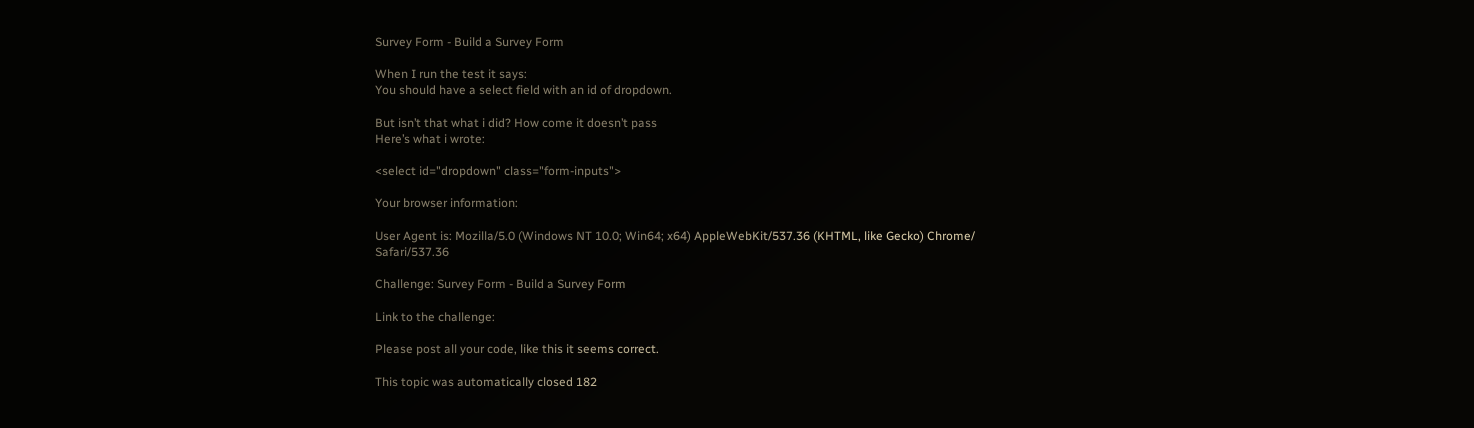Survey Form - Build a Survey Form

When I run the test it says:
You should have a select field with an id of dropdown.

But isn’t that what i did? How come it doesn’t pass
Here’s what i wrote:

<select id="dropdown" class="form-inputs">

Your browser information:

User Agent is: Mozilla/5.0 (Windows NT 10.0; Win64; x64) AppleWebKit/537.36 (KHTML, like Gecko) Chrome/ Safari/537.36

Challenge: Survey Form - Build a Survey Form

Link to the challenge:

Please post all your code, like this it seems correct.

This topic was automatically closed 182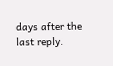days after the last reply.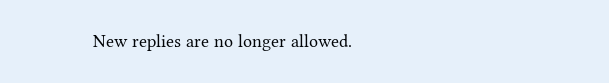New replies are no longer allowed.